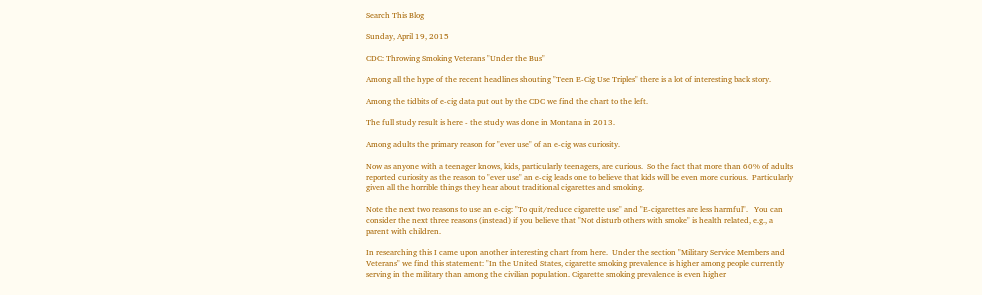Search This Blog

Sunday, April 19, 2015

CDC: Throwing Smoking Veterans "Under the Bus"

Among all the hype of the recent headlines shouting "Teen E-Cig Use Triples" there is a lot of interesting back story.

Among the tidbits of e-cig data put out by the CDC we find the chart to the left.

The full study result is here - the study was done in Montana in 2013.

Among adults the primary reason for "ever use" of an e-cig was curiosity.

Now as anyone with a teenager knows, kids, particularly teenagers, are curious.  So the fact that more than 60% of adults reported curiosity as the reason to "ever use" an e-cig leads one to believe that kids will be even more curious.  Particularly given all the horrible things they hear about traditional cigarettes and smoking.

Note the next two reasons to use an e-cig: "To quit/reduce cigarette use" and "E-cigarettes are less harmful".   You can consider the next three reasons (instead) if you believe that "Not disturb others with smoke" is health related, e.g., a parent with children.

In researching this I came upon another interesting chart from here.  Under the section "Military Service Members and Veterans" we find this statement: "In the United States, cigarette smoking prevalence is higher among people currently serving in the military than among the civilian population. Cigarette smoking prevalence is even higher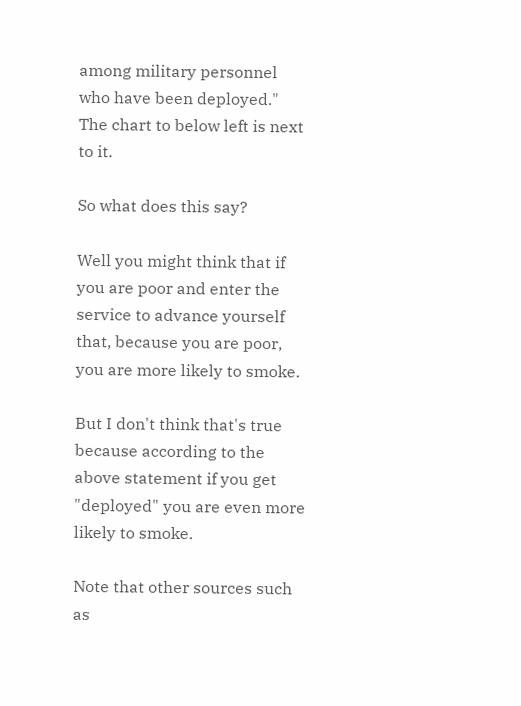among military personnel who have been deployed."  The chart to below left is next to it.

So what does this say?

Well you might think that if you are poor and enter the service to advance yourself that, because you are poor, you are more likely to smoke.

But I don't think that's true because according to the above statement if you get "deployed" you are even more likely to smoke.

Note that other sources such as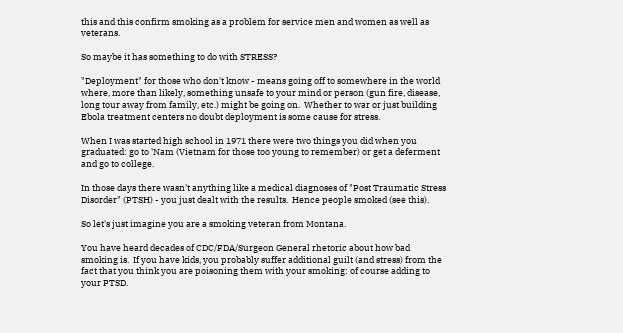this and this confirm smoking as a problem for service men and women as well as veterans.

So maybe it has something to do with STRESS?

"Deployment" for those who don't know - means going off to somewhere in the world where, more than likely, something unsafe to your mind or person (gun fire, disease, long tour away from family, etc.) might be going on.  Whether to war or just building Ebola treatment centers no doubt deployment is some cause for stress.

When I was started high school in 1971 there were two things you did when you graduated: go to 'Nam (Vietnam for those too young to remember) or get a deferment and go to college.

In those days there wasn't anything like a medical diagnoses of "Post Traumatic Stress Disorder" (PTSH) - you just dealt with the results.  Hence people smoked (see this).

So let's just imagine you are a smoking veteran from Montana.

You have heard decades of CDC/FDA/Surgeon General rhetoric about how bad smoking is.  If you have kids, you probably suffer additional guilt (and stress) from the fact that you think you are poisoning them with your smoking: of course adding to your PTSD.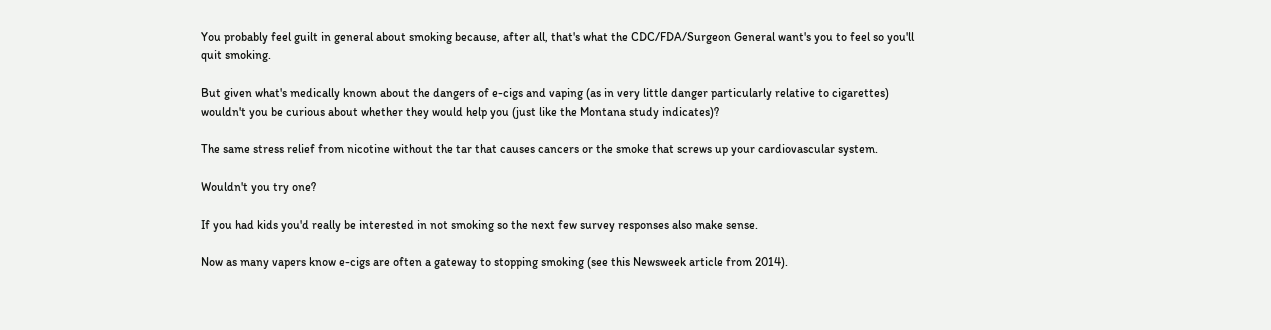You probably feel guilt in general about smoking because, after all, that's what the CDC/FDA/Surgeon General want's you to feel so you'll quit smoking.

But given what's medically known about the dangers of e-cigs and vaping (as in very little danger particularly relative to cigarettes) wouldn't you be curious about whether they would help you (just like the Montana study indicates)?

The same stress relief from nicotine without the tar that causes cancers or the smoke that screws up your cardiovascular system.

Wouldn't you try one?

If you had kids you'd really be interested in not smoking so the next few survey responses also make sense.

Now as many vapers know e-cigs are often a gateway to stopping smoking (see this Newsweek article from 2014).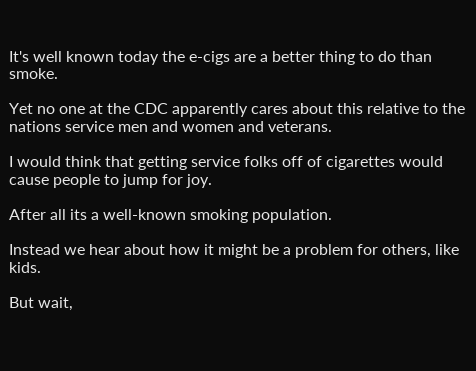It's well known today the e-cigs are a better thing to do than smoke.

Yet no one at the CDC apparently cares about this relative to the nations service men and women and veterans.

I would think that getting service folks off of cigarettes would cause people to jump for joy.

After all its a well-known smoking population.

Instead we hear about how it might be a problem for others, like kids.

But wait,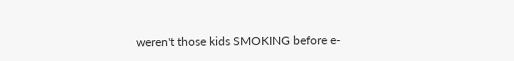weren't those kids SMOKING before e-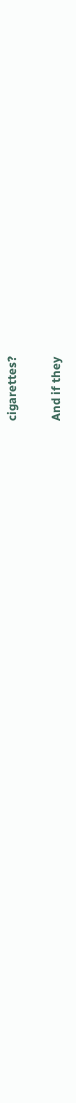cigarettes?

And if they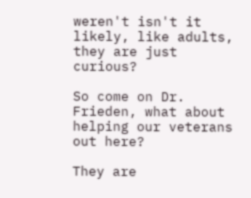weren't isn't it likely, like adults, they are just curious?

So come on Dr. Frieden, what about helping our veterans out here?

They are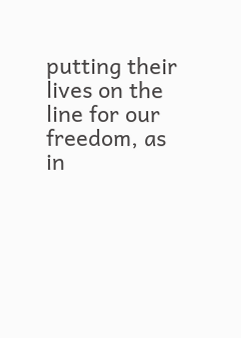putting their lives on the line for our freedom, as in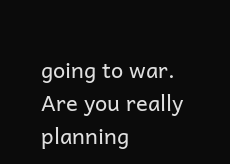going to war.  Are you really planning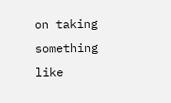on taking something like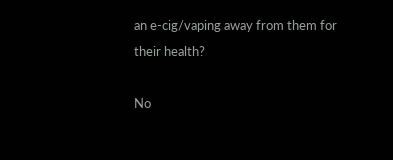an e-cig/vaping away from them for their health?

No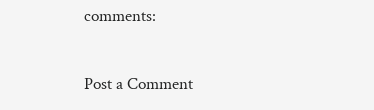comments:

Post a Comment